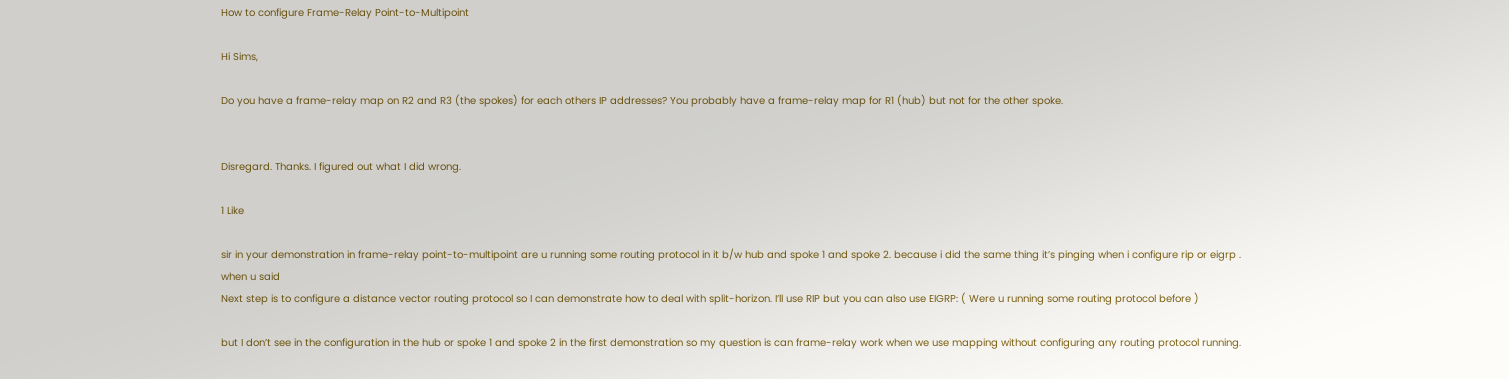How to configure Frame-Relay Point-to-Multipoint

Hi Sims,

Do you have a frame-relay map on R2 and R3 (the spokes) for each others IP addresses? You probably have a frame-relay map for R1 (hub) but not for the other spoke.


Disregard. Thanks. I figured out what I did wrong.

1 Like

sir in your demonstration in frame-relay point-to-multipoint are u running some routing protocol in it b/w hub and spoke 1 and spoke 2. because i did the same thing it’s pinging when i configure rip or eigrp .
when u said
Next step is to configure a distance vector routing protocol so I can demonstrate how to deal with split-horizon. I’ll use RIP but you can also use EIGRP: ( Were u running some routing protocol before )

but I don’t see in the configuration in the hub or spoke 1 and spoke 2 in the first demonstration so my question is can frame-relay work when we use mapping without configuring any routing protocol running.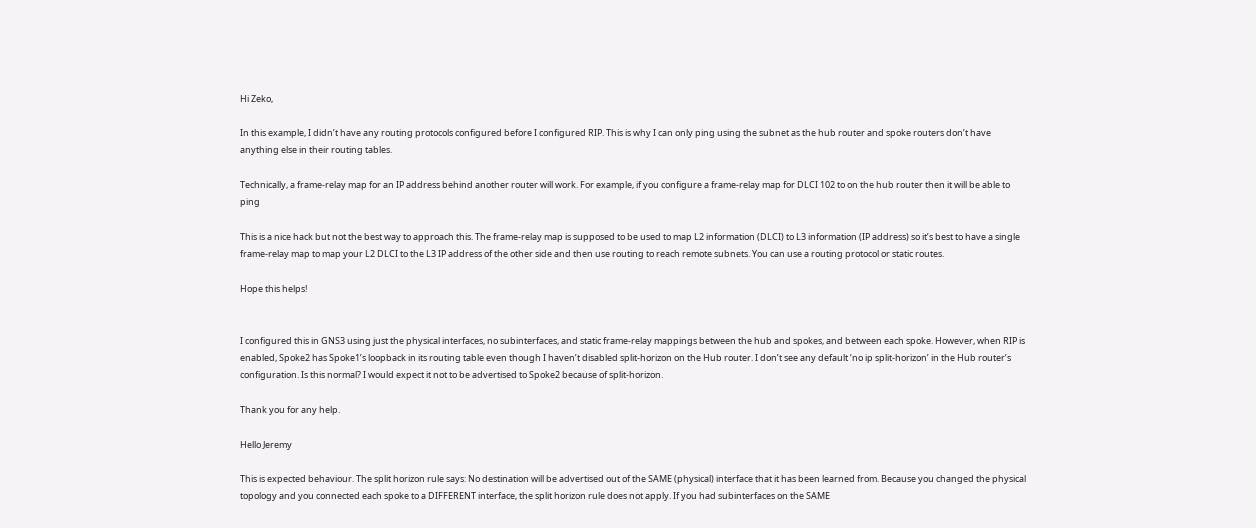Hi Zeko,

In this example, I didn’t have any routing protocols configured before I configured RIP. This is why I can only ping using the subnet as the hub router and spoke routers don’t have anything else in their routing tables.

Technically, a frame-relay map for an IP address behind another router will work. For example, if you configure a frame-relay map for DLCI 102 to on the hub router then it will be able to ping

This is a nice hack but not the best way to approach this. The frame-relay map is supposed to be used to map L2 information (DLCI) to L3 information (IP address) so it’s best to have a single frame-relay map to map your L2 DLCI to the L3 IP address of the other side and then use routing to reach remote subnets. You can use a routing protocol or static routes.

Hope this helps!


I configured this in GNS3 using just the physical interfaces, no subinterfaces, and static frame-relay mappings between the hub and spokes, and between each spoke. However, when RIP is enabled, Spoke2 has Spoke1’s loopback in its routing table even though I haven’t disabled split-horizon on the Hub router. I don’t see any default ‘no ip split-horizon’ in the Hub router’s configuration. Is this normal? I would expect it not to be advertised to Spoke2 because of split-horizon.

Thank you for any help.

Hello Jeremy

This is expected behaviour. The split horizon rule says: No destination will be advertised out of the SAME (physical) interface that it has been learned from. Because you changed the physical topology and you connected each spoke to a DIFFERENT interface, the split horizon rule does not apply. If you had subinterfaces on the SAME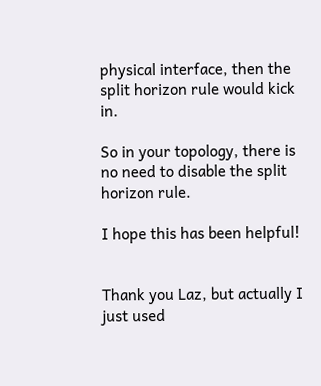physical interface, then the split horizon rule would kick in.

So in your topology, there is no need to disable the split horizon rule.

I hope this has been helpful!


Thank you Laz, but actually I just used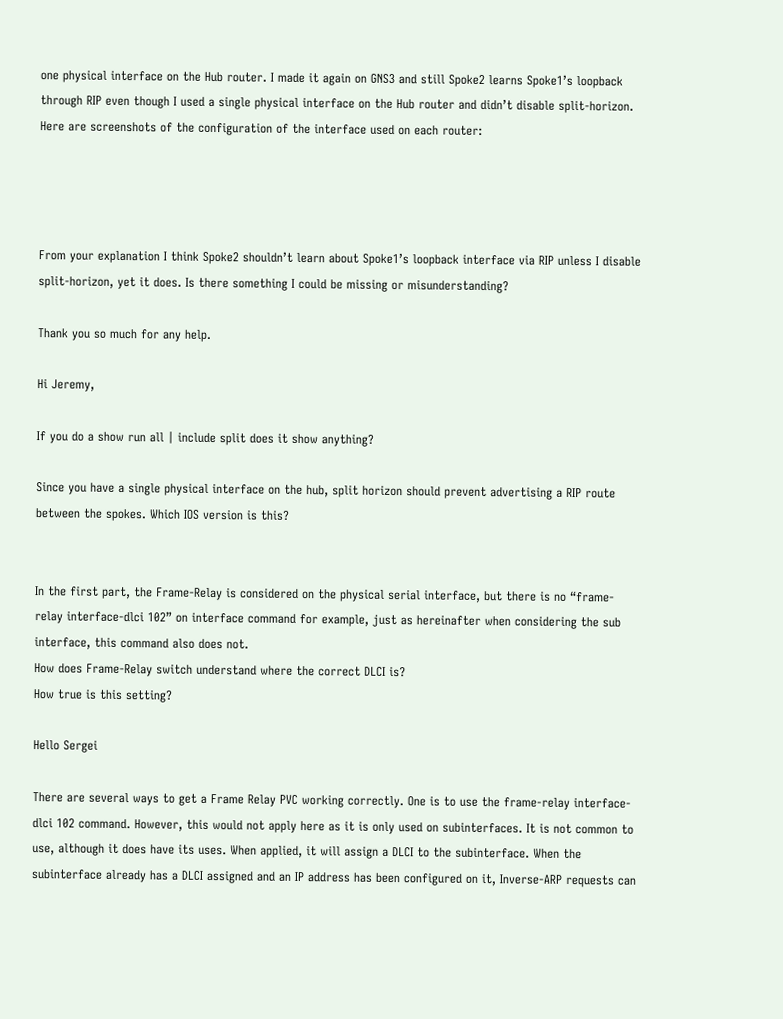one physical interface on the Hub router. I made it again on GNS3 and still Spoke2 learns Spoke1’s loopback through RIP even though I used a single physical interface on the Hub router and didn’t disable split-horizon.
Here are screenshots of the configuration of the interface used on each router:




From your explanation I think Spoke2 shouldn’t learn about Spoke1’s loopback interface via RIP unless I disable split-horizon, yet it does. Is there something I could be missing or misunderstanding?

Thank you so much for any help.

Hi Jeremy,

If you do a show run all | include split does it show anything?

Since you have a single physical interface on the hub, split horizon should prevent advertising a RIP route between the spokes. Which IOS version is this?


In the first part, the Frame-Relay is considered on the physical serial interface, but there is no “frame-relay interface-dlci 102” on interface command for example, just as hereinafter when considering the sub interface, this command also does not.
How does Frame-Relay switch understand where the correct DLCI is?
How true is this setting?

Hello Sergei

There are several ways to get a Frame Relay PVC working correctly. One is to use the frame-relay interface-dlci 102 command. However, this would not apply here as it is only used on subinterfaces. It is not common to use, although it does have its uses. When applied, it will assign a DLCI to the subinterface. When the subinterface already has a DLCI assigned and an IP address has been configured on it, Inverse-ARP requests can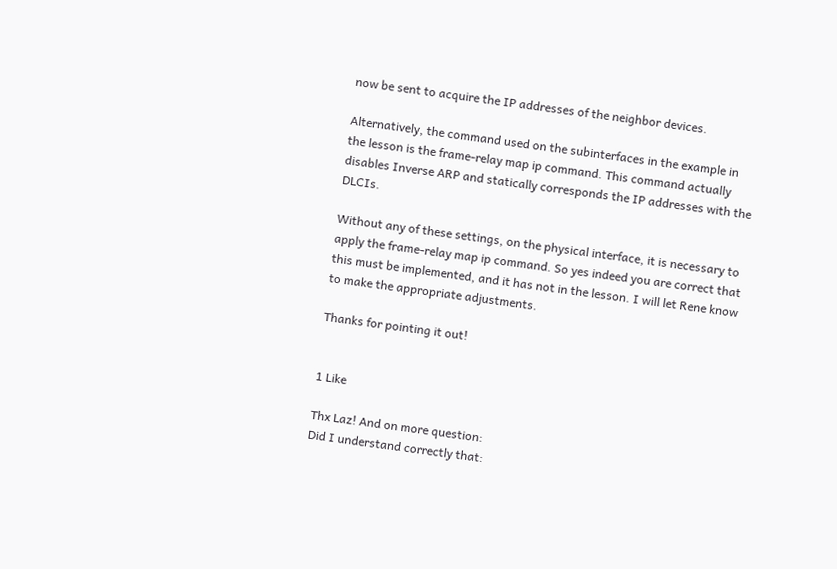now be sent to acquire the IP addresses of the neighbor devices.

Alternatively, the command used on the subinterfaces in the example in the lesson is the frame-relay map ip command. This command actually disables Inverse ARP and statically corresponds the IP addresses with the DLCIs.

Without any of these settings, on the physical interface, it is necessary to apply the frame-relay map ip command. So yes indeed you are correct that this must be implemented, and it has not in the lesson. I will let Rene know to make the appropriate adjustments.

Thanks for pointing it out!


1 Like

Thx Laz! And on more question:
Did I understand correctly that: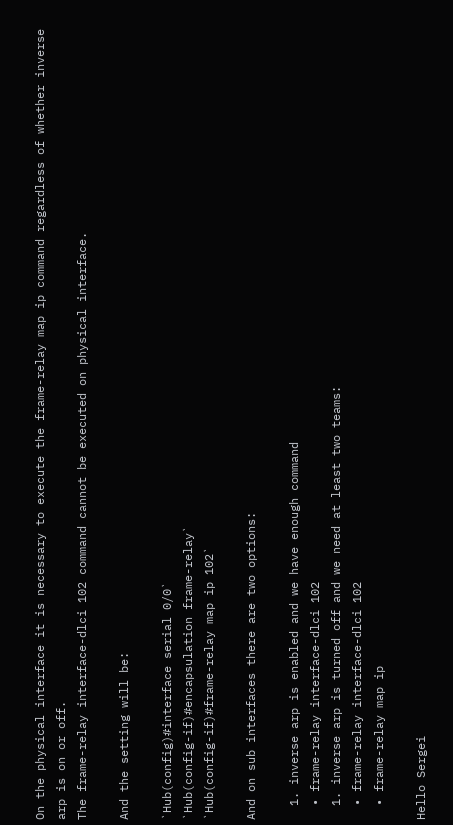On the physical interface it is necessary to execute the frame-relay map ip command regardless of whether inverse arp is on or off.
The frame-relay interface-dlci 102 command cannot be executed on physical interface.

And the setting will be:

`Hub(config)#interface serial 0/0`
`Hub(config-if)#encapsulation frame-relay`
`Hub(config-if)#frame-relay map ip 102`

And on sub interfaces there are two options:

  1. inverse arp is enabled and we have enough command
  • frame-relay interface-dlci 102
  1. inverse arp is turned off and we need at least two teams:
  • frame-relay interface-dlci 102
  • frame-relay map ip

Hello Sergei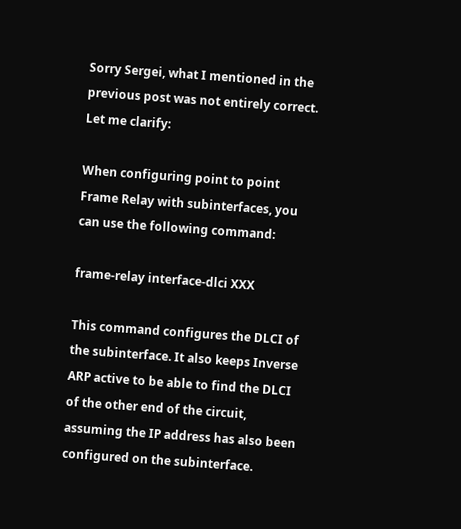Sorry Sergei, what I mentioned in the previous post was not entirely correct. Let me clarify:

When configuring point to point Frame Relay with subinterfaces, you can use the following command:

frame-relay interface-dlci XXX

This command configures the DLCI of the subinterface. It also keeps Inverse ARP active to be able to find the DLCI of the other end of the circuit, assuming the IP address has also been configured on the subinterface.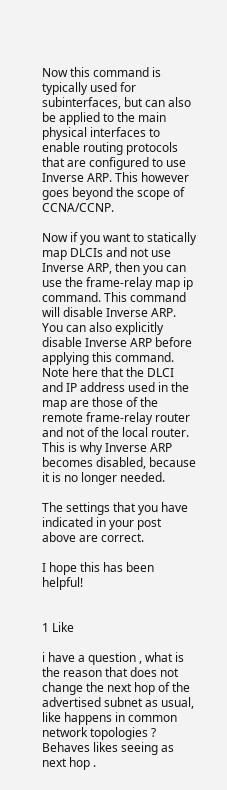Now this command is typically used for subinterfaces, but can also be applied to the main physical interfaces to enable routing protocols that are configured to use Inverse ARP. This however goes beyond the scope of CCNA/CCNP.

Now if you want to statically map DLCIs and not use Inverse ARP, then you can use the frame-relay map ip command. This command will disable Inverse ARP. You can also explicitly disable Inverse ARP before applying this command. Note here that the DLCI and IP address used in the map are those of the remote frame-relay router and not of the local router. This is why Inverse ARP becomes disabled, because it is no longer needed.

The settings that you have indicated in your post above are correct.

I hope this has been helpful!


1 Like

i have a question , what is the reason that does not change the next hop of the advertised subnet as usual, like happens in common network topologies ? Behaves likes seeing as next hop .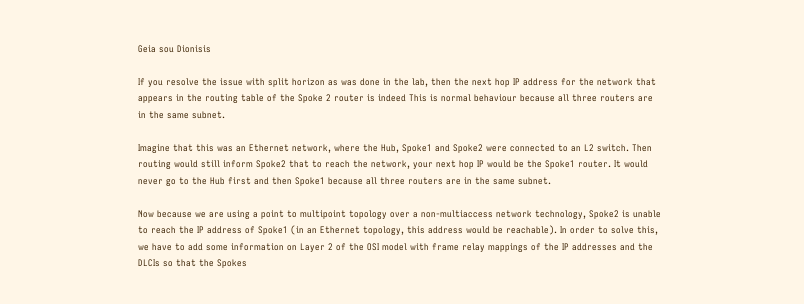Geia sou Dionisis

If you resolve the issue with split horizon as was done in the lab, then the next hop IP address for the network that appears in the routing table of the Spoke 2 router is indeed This is normal behaviour because all three routers are in the same subnet.

Imagine that this was an Ethernet network, where the Hub, Spoke1 and Spoke2 were connected to an L2 switch. Then routing would still inform Spoke2 that to reach the network, your next hop IP would be the Spoke1 router. It would never go to the Hub first and then Spoke1 because all three routers are in the same subnet.

Now because we are using a point to multipoint topology over a non-multiaccess network technology, Spoke2 is unable to reach the IP address of Spoke1 (in an Ethernet topology, this address would be reachable). In order to solve this, we have to add some information on Layer 2 of the OSI model with frame relay mappings of the IP addresses and the DLCIs so that the Spokes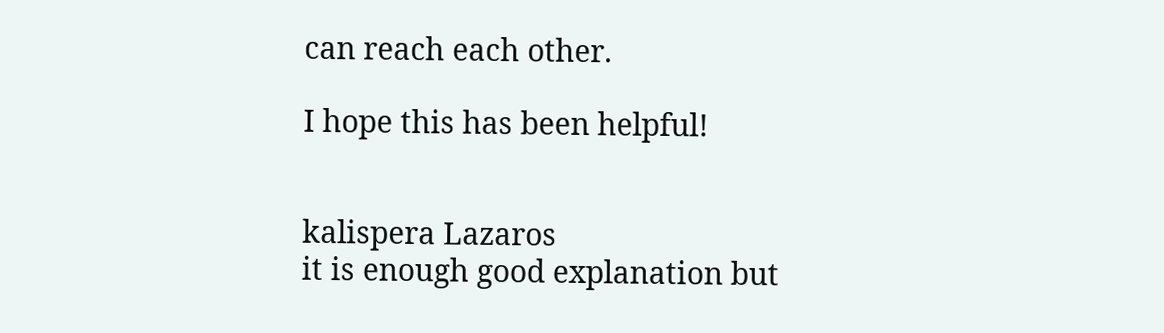can reach each other.

I hope this has been helpful!


kalispera Lazaros
it is enough good explanation but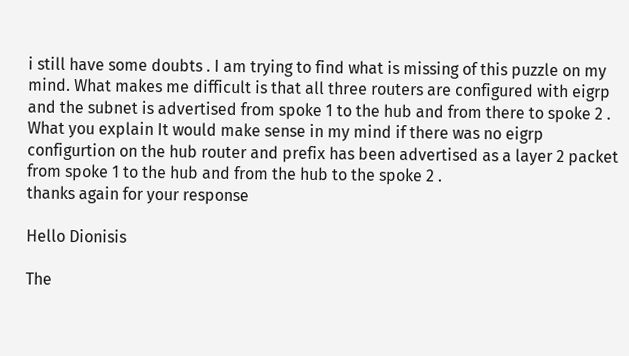i still have some doubts . I am trying to find what is missing of this puzzle on my mind. What makes me difficult is that all three routers are configured with eigrp and the subnet is advertised from spoke 1 to the hub and from there to spoke 2 . What you explain It would make sense in my mind if there was no eigrp configurtion on the hub router and prefix has been advertised as a layer 2 packet from spoke 1 to the hub and from the hub to the spoke 2 .
thanks again for your response

Hello Dionisis

The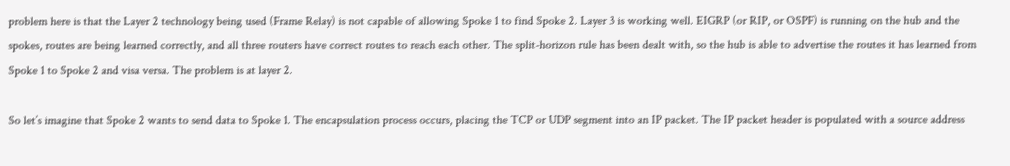problem here is that the Layer 2 technology being used (Frame Relay) is not capable of allowing Spoke 1 to find Spoke 2. Layer 3 is working well. EIGRP (or RIP, or OSPF) is running on the hub and the spokes, routes are being learned correctly, and all three routers have correct routes to reach each other. The split-horizon rule has been dealt with, so the hub is able to advertise the routes it has learned from Spoke 1 to Spoke 2 and visa versa. The problem is at layer 2.

So let’s imagine that Spoke 2 wants to send data to Spoke 1. The encapsulation process occurs, placing the TCP or UDP segment into an IP packet. The IP packet header is populated with a source address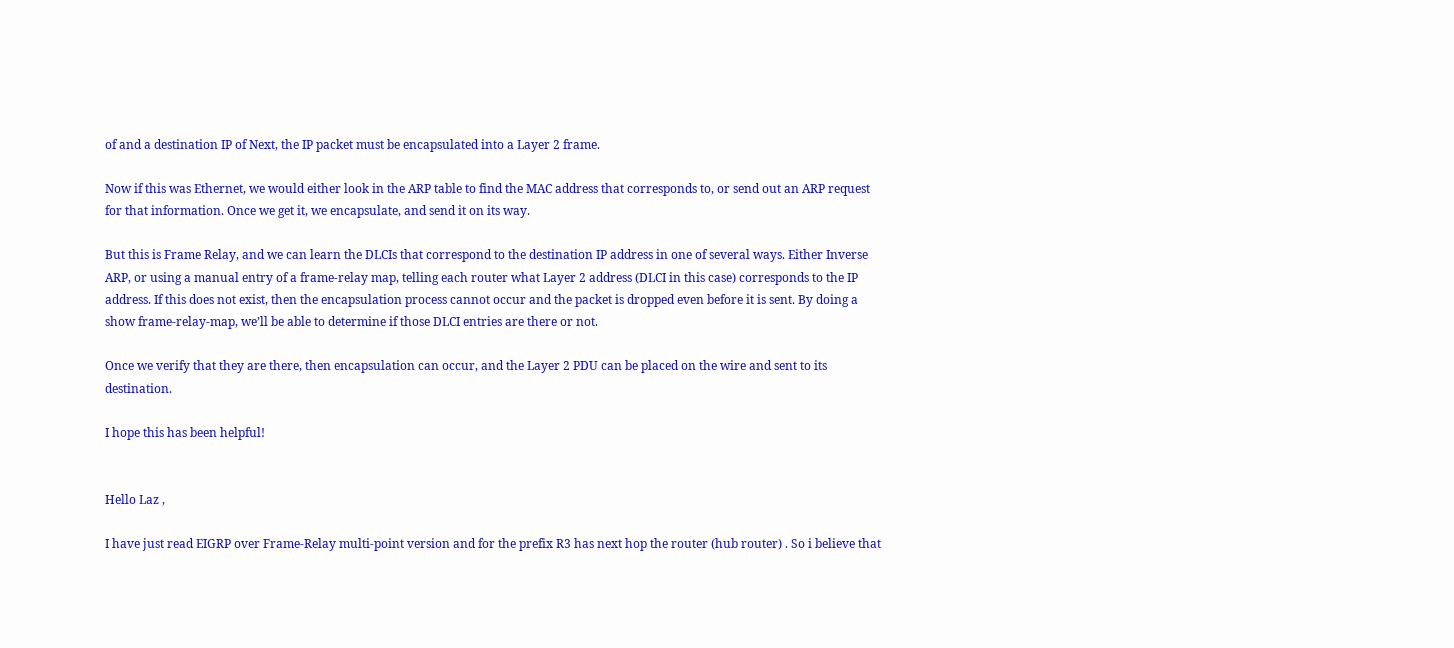of and a destination IP of Next, the IP packet must be encapsulated into a Layer 2 frame.

Now if this was Ethernet, we would either look in the ARP table to find the MAC address that corresponds to, or send out an ARP request for that information. Once we get it, we encapsulate, and send it on its way.

But this is Frame Relay, and we can learn the DLCIs that correspond to the destination IP address in one of several ways. Either Inverse ARP, or using a manual entry of a frame-relay map, telling each router what Layer 2 address (DLCI in this case) corresponds to the IP address. If this does not exist, then the encapsulation process cannot occur and the packet is dropped even before it is sent. By doing a show frame-relay-map, we’ll be able to determine if those DLCI entries are there or not.

Once we verify that they are there, then encapsulation can occur, and the Layer 2 PDU can be placed on the wire and sent to its destination.

I hope this has been helpful!


Hello Laz ,

I have just read EIGRP over Frame-Relay multi-point version and for the prefix R3 has next hop the router (hub router) . So i believe that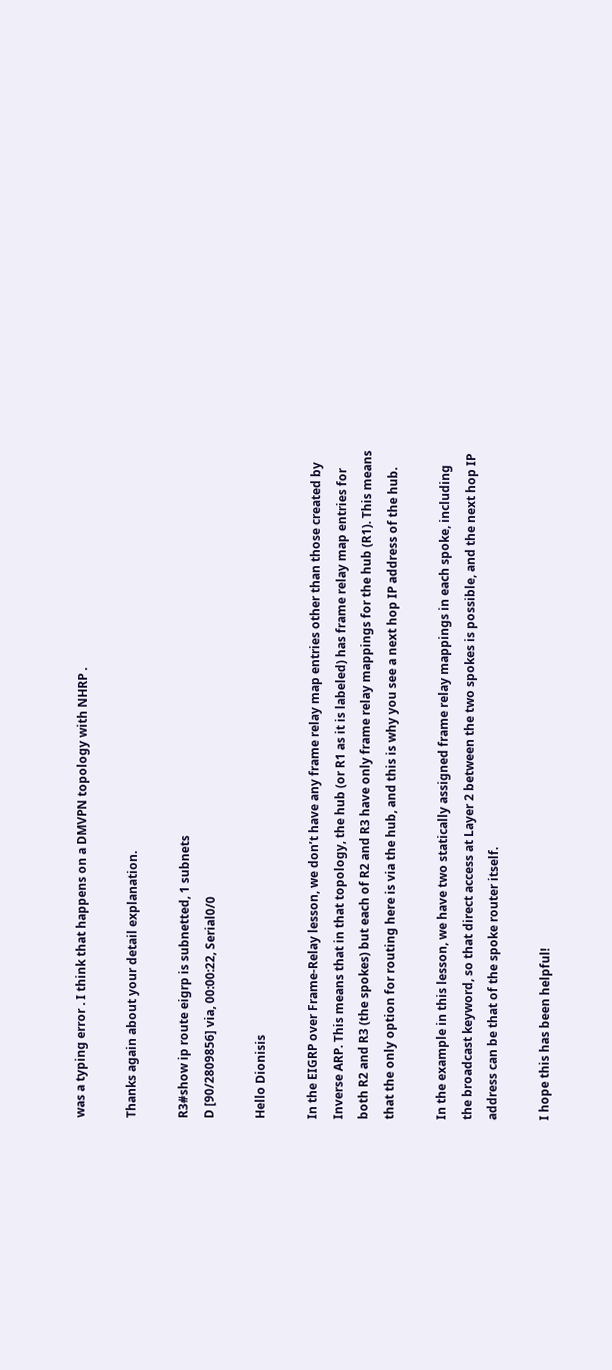was a typing error . I think that happens on a DMVPN topology with NHRP .

Thanks again about your detail explanation.

R3#show ip route eigrp is subnetted, 1 subnets
D [90/2809856] via, 00:00:22, Serial0/0

Hello Dionisis

In the EIGRP over Frame-Relay lesson, we don’t have any frame relay map entries other than those created by Inverse ARP. This means that in that topology, the hub (or R1 as it is labeled) has frame relay map entries for both R2 and R3 (the spokes) but each of R2 and R3 have only frame relay mappings for the hub (R1). This means that the only option for routing here is via the hub, and this is why you see a next hop IP address of the hub.

In the example in this lesson, we have two statically assigned frame relay mappings in each spoke, including the broadcast keyword, so that direct access at Layer 2 between the two spokes is possible, and the next hop IP address can be that of the spoke router itself.

I hope this has been helpful!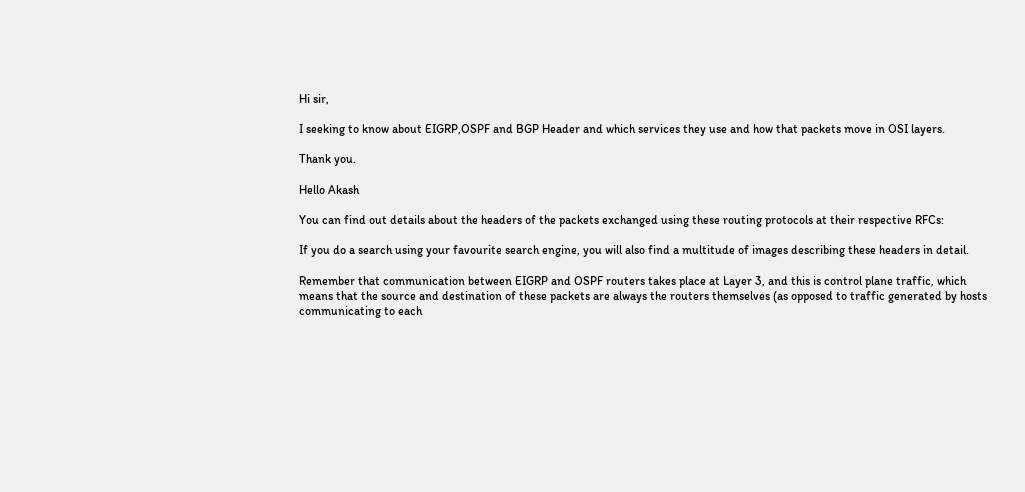Hi sir,

I seeking to know about EIGRP,OSPF and BGP Header and which services they use and how that packets move in OSI layers.

Thank you.

Hello Akash

You can find out details about the headers of the packets exchanged using these routing protocols at their respective RFCs:

If you do a search using your favourite search engine, you will also find a multitude of images describing these headers in detail.

Remember that communication between EIGRP and OSPF routers takes place at Layer 3, and this is control plane traffic, which means that the source and destination of these packets are always the routers themselves (as opposed to traffic generated by hosts communicating to each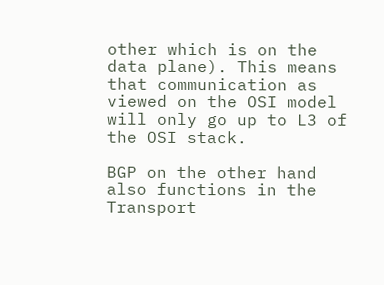other which is on the data plane). This means that communication as viewed on the OSI model will only go up to L3 of the OSI stack.

BGP on the other hand also functions in the Transport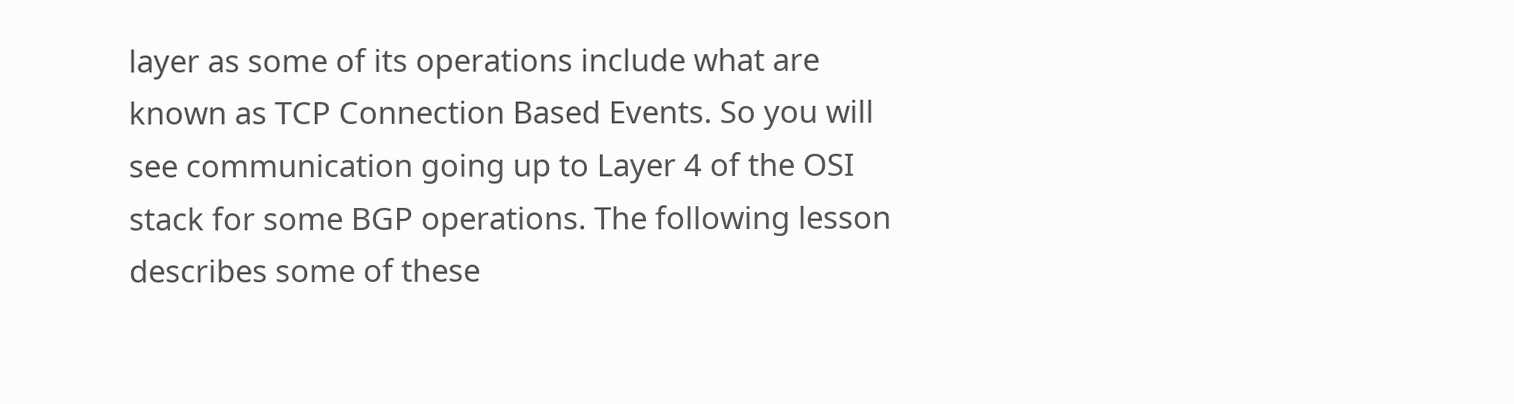layer as some of its operations include what are known as TCP Connection Based Events. So you will see communication going up to Layer 4 of the OSI stack for some BGP operations. The following lesson describes some of these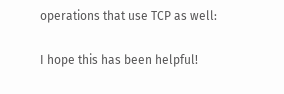operations that use TCP as well:

I hope this has been helpful!